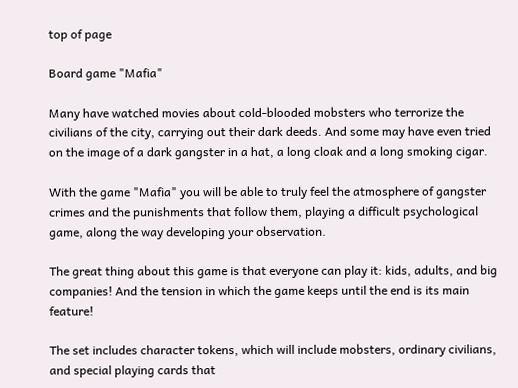top of page

Board game "Mafia"

Many have watched movies about cold-blooded mobsters who terrorize the civilians of the city, carrying out their dark deeds. And some may have even tried on the image of a dark gangster in a hat, a long cloak and a long smoking cigar.

With the game "Mafia" you will be able to truly feel the atmosphere of gangster crimes and the punishments that follow them, playing a difficult psychological game, along the way developing your observation.

The great thing about this game is that everyone can play it: kids, adults, and big companies! And the tension in which the game keeps until the end is its main feature!

The set includes character tokens, which will include mobsters, ordinary civilians, and special playing cards that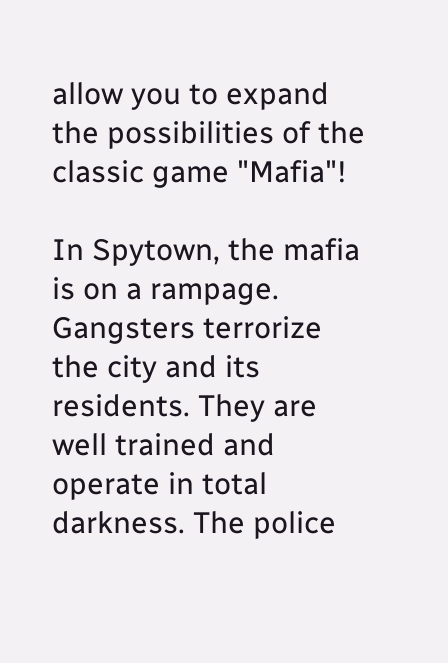allow you to expand the possibilities of the classic game "Mafia"!

In Spytown, the mafia is on a rampage. Gangsters terrorize the city and its residents. They are well trained and operate in total darkness. The police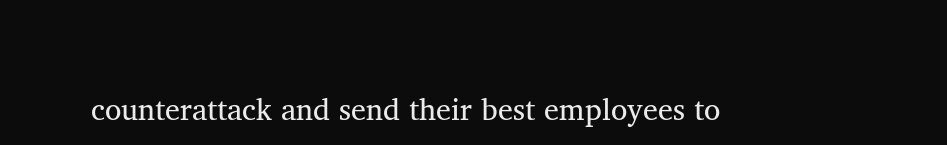counterattack and send their best employees to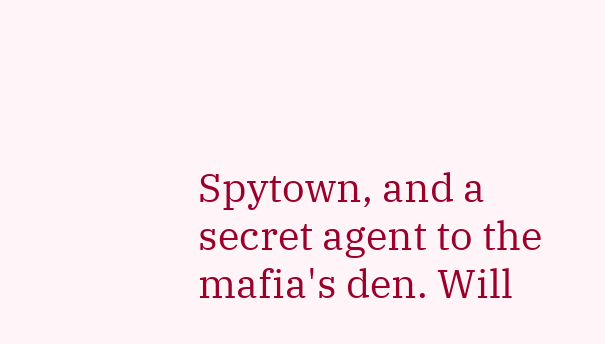Spytown, and a secret agent to the mafia's den. Will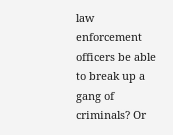law enforcement officers be able to break up a gang of criminals? Or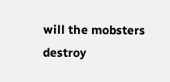will the mobsters destroy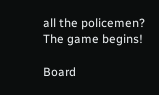all the policemen? The game begins!

Board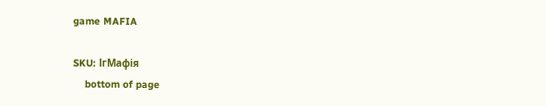game MAFIA

SKU: ІгМафія
    bottom of page